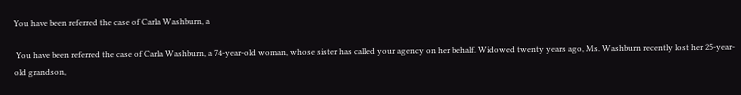You have been referred the case of Carla Washburn, a

 You have been referred the case of Carla Washburn, a 74-year-old woman, whose sister has called your agency on her behalf. Widowed twenty years ago, Ms. Washburn recently lost her 25-year-old grandson,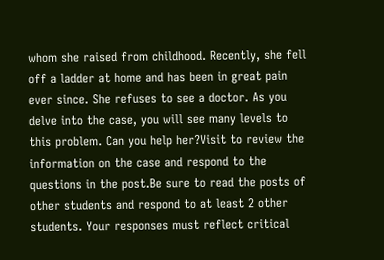whom she raised from childhood. Recently, she fell off a ladder at home and has been in great pain ever since. She refuses to see a doctor. As you delve into the case, you will see many levels to this problem. Can you help her?Visit to review the information on the case and respond to the questions in the post.Be sure to read the posts of other students and respond to at least 2 other students. Your responses must reflect critical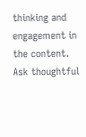thinking and engagement in the content. Ask thoughtful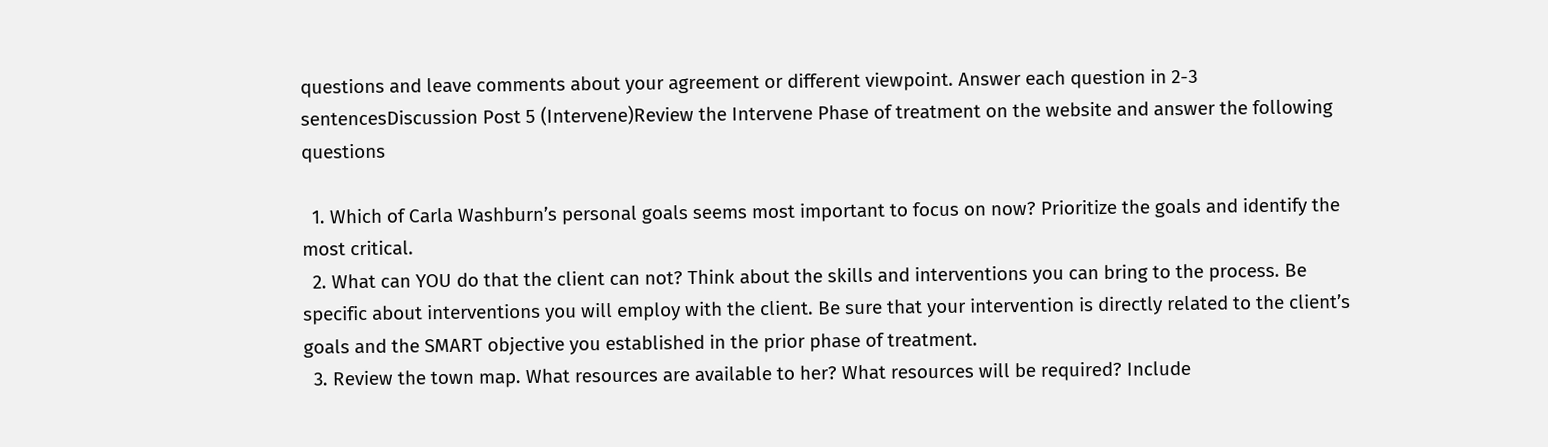questions and leave comments about your agreement or different viewpoint. Answer each question in 2-3 sentencesDiscussion Post 5 (Intervene)Review the Intervene Phase of treatment on the website and answer the following questions

  1. Which of Carla Washburn’s personal goals seems most important to focus on now? Prioritize the goals and identify the most critical.
  2. What can YOU do that the client can not? Think about the skills and interventions you can bring to the process. Be specific about interventions you will employ with the client. Be sure that your intervention is directly related to the client’s goals and the SMART objective you established in the prior phase of treatment.
  3. Review the town map. What resources are available to her? What resources will be required? Include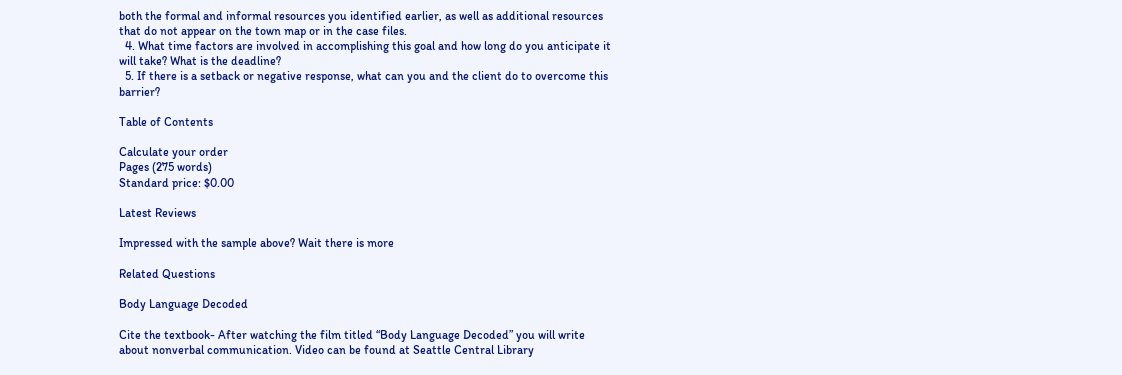both the formal and informal resources you identified earlier, as well as additional resources that do not appear on the town map or in the case files.
  4. What time factors are involved in accomplishing this goal and how long do you anticipate it will take? What is the deadline?
  5. If there is a setback or negative response, what can you and the client do to overcome this barrier?

Table of Contents

Calculate your order
Pages (275 words)
Standard price: $0.00

Latest Reviews

Impressed with the sample above? Wait there is more

Related Questions

Body Language Decoded

Cite the textbook- After watching the film titled “Body Language Decoded” you will write about nonverbal communication. Video can be found at Seattle Central Library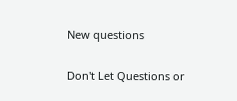New questions

Don't Let Questions or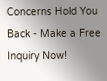Concerns Hold You Back - Make a Free Inquiry Now!